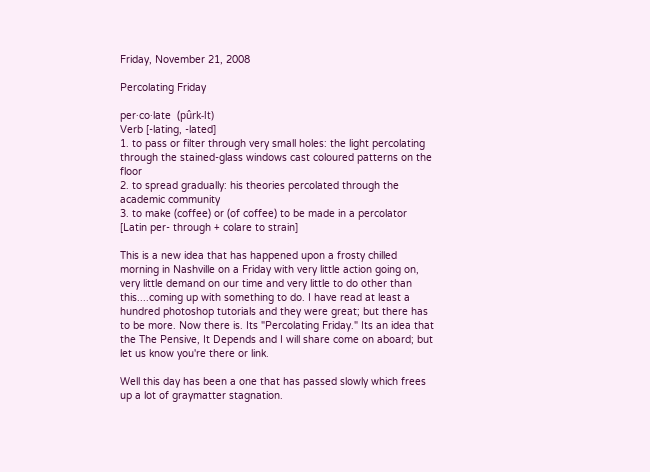Friday, November 21, 2008

Percolating Friday

per·co·late  (pûrk-lt)
Verb [-lating, -lated]
1. to pass or filter through very small holes: the light percolating through the stained-glass windows cast coloured patterns on the floor
2. to spread gradually: his theories percolated through the academic community
3. to make (coffee) or (of coffee) to be made in a percolator [Latin per- through + colare to strain]

This is a new idea that has happened upon a frosty chilled morning in Nashville on a Friday with very little action going on, very little demand on our time and very little to do other than this....coming up with something to do. I have read at least a hundred photoshop tutorials and they were great; but there has to be more. Now there is. Its "Percolating Friday." Its an idea that the The Pensive, It Depends and I will share come on aboard; but let us know you're there or link.

Well this day has been a one that has passed slowly which frees up a lot of graymatter stagnation.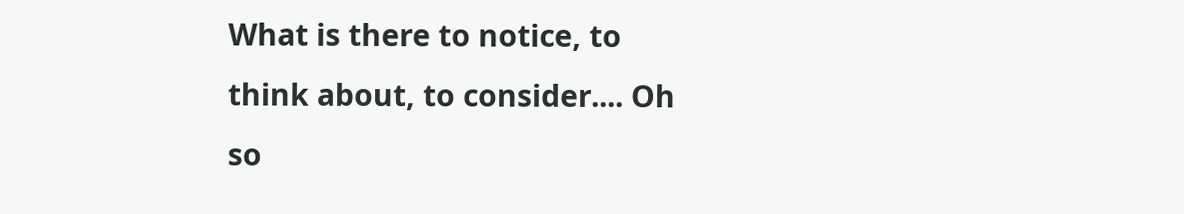What is there to notice, to think about, to consider.... Oh so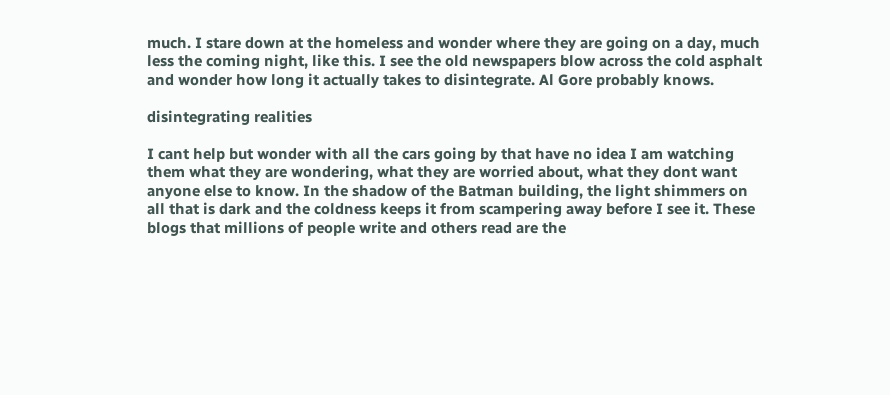much. I stare down at the homeless and wonder where they are going on a day, much less the coming night, like this. I see the old newspapers blow across the cold asphalt and wonder how long it actually takes to disintegrate. Al Gore probably knows.

disintegrating realities

I cant help but wonder with all the cars going by that have no idea I am watching them what they are wondering, what they are worried about, what they dont want anyone else to know. In the shadow of the Batman building, the light shimmers on all that is dark and the coldness keeps it from scampering away before I see it. These blogs that millions of people write and others read are the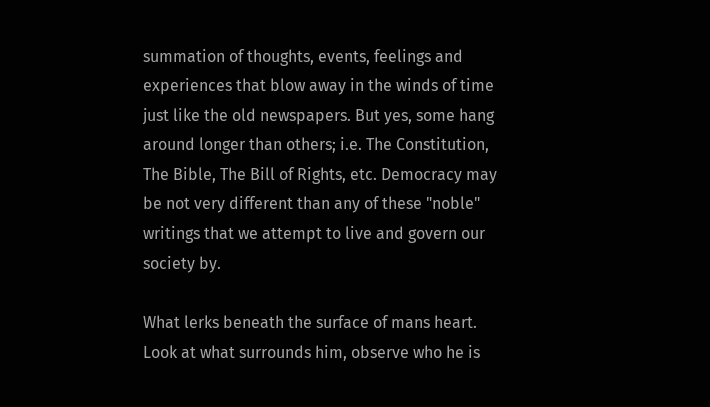summation of thoughts, events, feelings and experiences that blow away in the winds of time just like the old newspapers. But yes, some hang around longer than others; i.e. The Constitution, The Bible, The Bill of Rights, etc. Democracy may be not very different than any of these "noble" writings that we attempt to live and govern our society by.

What lerks beneath the surface of mans heart. Look at what surrounds him, observe who he is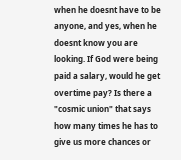when he doesnt have to be anyone, and yes, when he doesnt know you are looking. If God were being paid a salary, would he get overtime pay? Is there a "cosmic union" that says how many times he has to give us more chances or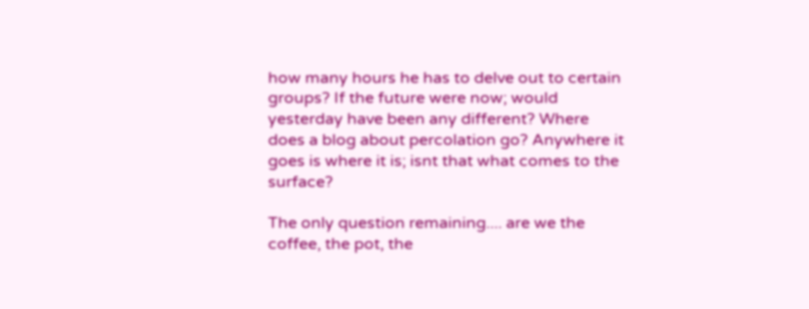how many hours he has to delve out to certain groups? If the future were now; would yesterday have been any different? Where does a blog about percolation go? Anywhere it goes is where it is; isnt that what comes to the surface?

The only question remaining.... are we the coffee, the pot, the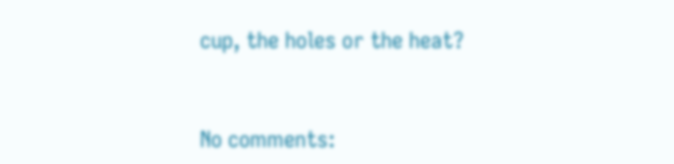cup, the holes or the heat?


No comments: